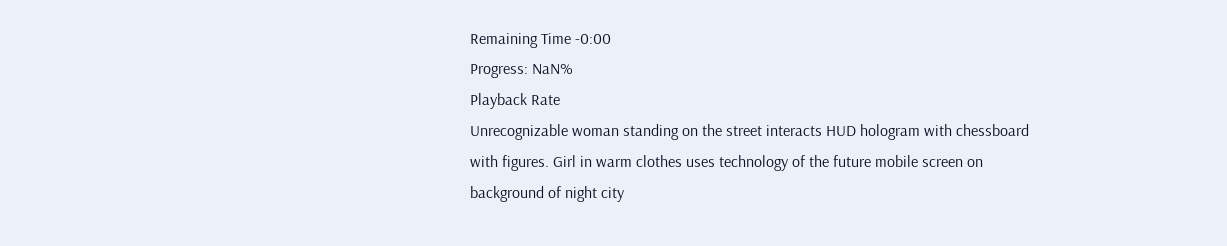Remaining Time -0:00
Progress: NaN%
Playback Rate
Unrecognizable woman standing on the street interacts HUD hologram with chessboard with figures. Girl in warm clothes uses technology of the future mobile screen on background of night city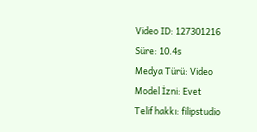Video ID: 127301216
Süre: 10.4s
Medya Türü: Video
Model İzni: Evet
Telif hakkı: filipstudio